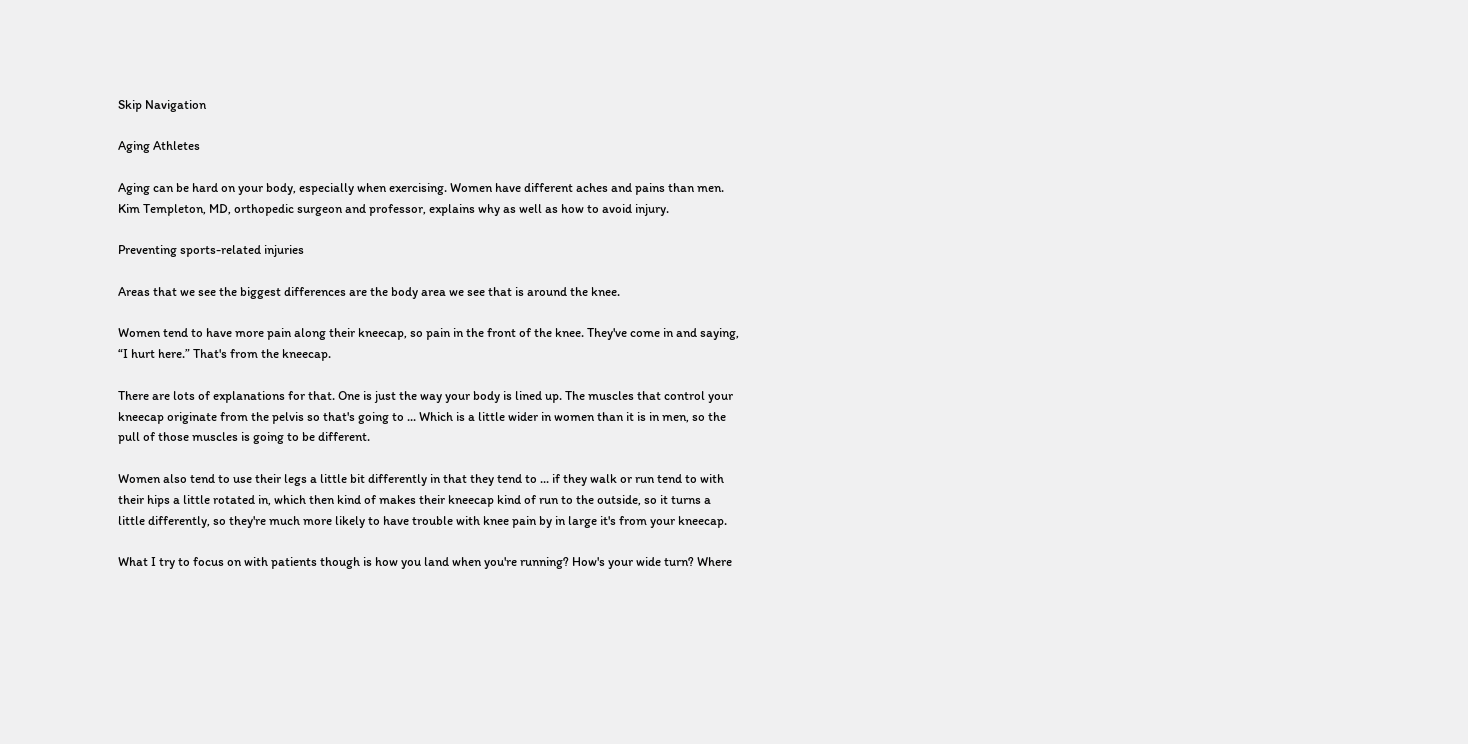Skip Navigation

Aging Athletes

Aging can be hard on your body, especially when exercising. Women have different aches and pains than men. Kim Templeton, MD, orthopedic surgeon and professor, explains why as well as how to avoid injury.

Preventing sports-related injuries

Areas that we see the biggest differences are the body area we see that is around the knee.

Women tend to have more pain along their kneecap, so pain in the front of the knee. They've come in and saying, “I hurt here.” That's from the kneecap.

There are lots of explanations for that. One is just the way your body is lined up. The muscles that control your kneecap originate from the pelvis so that's going to ... Which is a little wider in women than it is in men, so the pull of those muscles is going to be different.

Women also tend to use their legs a little bit differently in that they tend to ... if they walk or run tend to with their hips a little rotated in, which then kind of makes their kneecap kind of run to the outside, so it turns a little differently, so they're much more likely to have trouble with knee pain by in large it's from your kneecap.

What I try to focus on with patients though is how you land when you're running? How's your wide turn? Where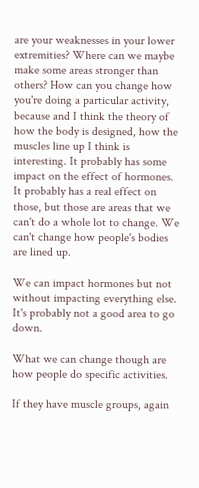are your weaknesses in your lower extremities? Where can we maybe make some areas stronger than others? How can you change how you're doing a particular activity, because and I think the theory of how the body is designed, how the muscles line up I think is interesting. It probably has some impact on the effect of hormones. It probably has a real effect on those, but those are areas that we can't do a whole lot to change. We can't change how people's bodies are lined up.

We can impact hormones but not without impacting everything else. It's probably not a good area to go down.

What we can change though are how people do specific activities.

If they have muscle groups, again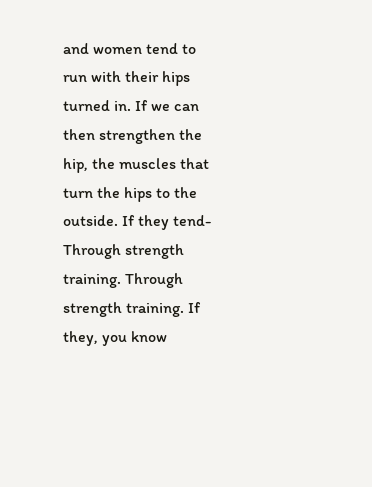and women tend to run with their hips turned in. If we can then strengthen the hip, the muscles that turn the hips to the outside. If they tend- Through strength training. Through strength training. If they, you know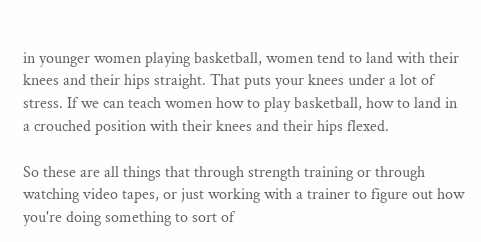in younger women playing basketball, women tend to land with their knees and their hips straight. That puts your knees under a lot of stress. If we can teach women how to play basketball, how to land in a crouched position with their knees and their hips flexed.

So these are all things that through strength training or through watching video tapes, or just working with a trainer to figure out how you're doing something to sort of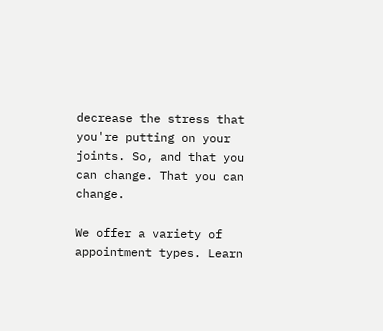decrease the stress that you're putting on your joints. So, and that you can change. That you can change.

We offer a variety of appointment types. Learn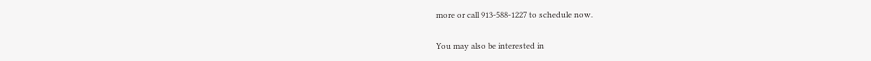more or call 913-588-1227 to schedule now.

You may also be interested in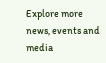Explore more news, events and media